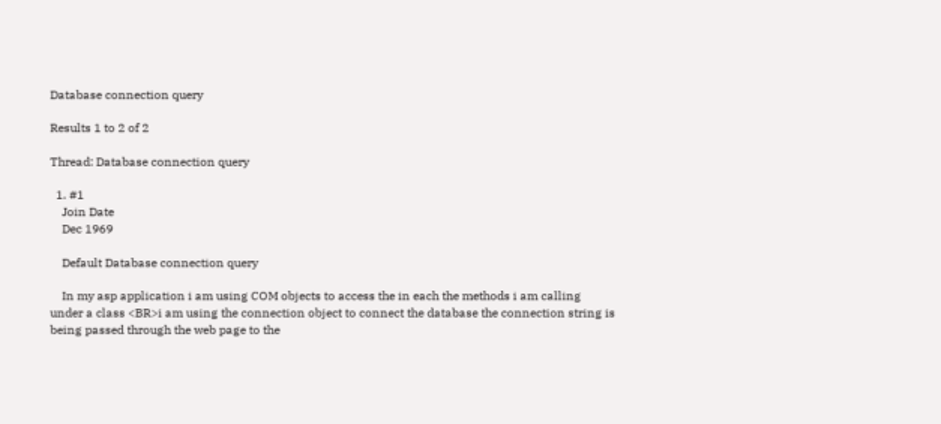Database connection query

Results 1 to 2 of 2

Thread: Database connection query

  1. #1
    Join Date
    Dec 1969

    Default Database connection query

    In my asp application i am using COM objects to access the in each the methods i am calling under a class <BR>i am using the connection object to connect the database the connection string is being passed through the web page to the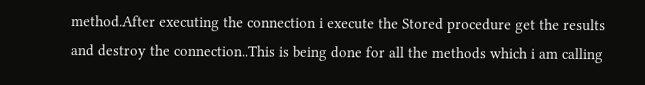method.After executing the connection i execute the Stored procedure get the results and destroy the connection..This is being done for all the methods which i am calling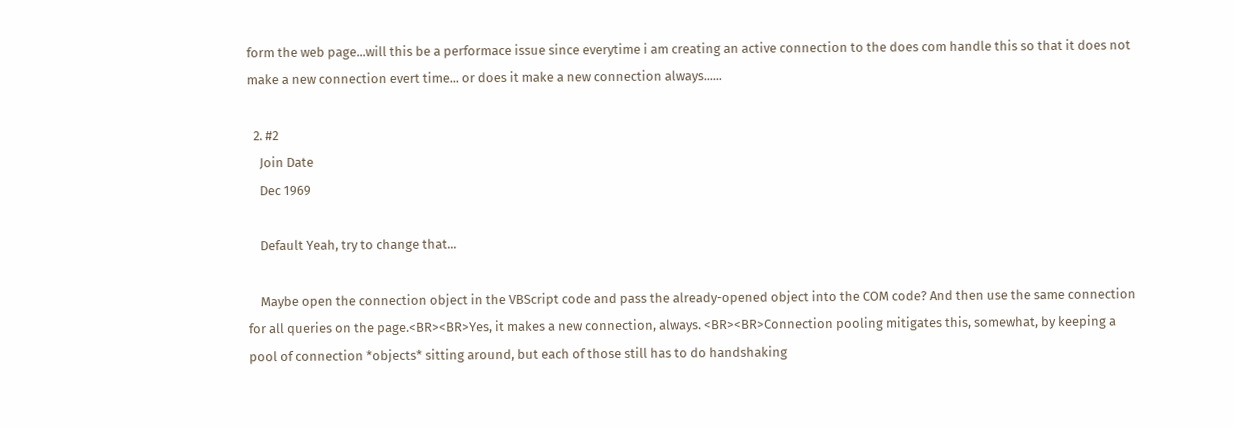form the web page...will this be a performace issue since everytime i am creating an active connection to the does com handle this so that it does not make a new connection evert time... or does it make a new connection always......

  2. #2
    Join Date
    Dec 1969

    Default Yeah, try to change that...

    Maybe open the connection object in the VBScript code and pass the already-opened object into the COM code? And then use the same connection for all queries on the page.<BR><BR>Yes, it makes a new connection, always. <BR><BR>Connection pooling mitigates this, somewhat, by keeping a pool of connection *objects* sitting around, but each of those still has to do handshaking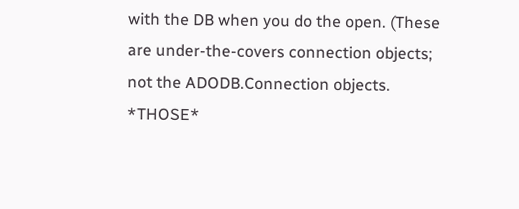with the DB when you do the open. (These are under-the-covers connection objects; not the ADODB.Connection objects. *THOSE*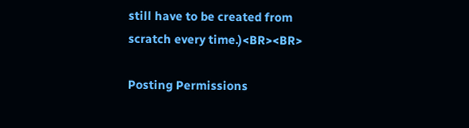still have to be created from scratch every time.)<BR><BR>

Posting Permissions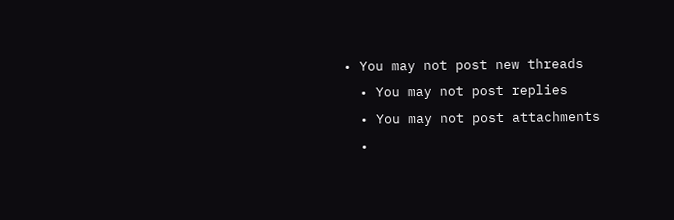• You may not post new threads
  • You may not post replies
  • You may not post attachments
  •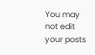You may not edit your posts